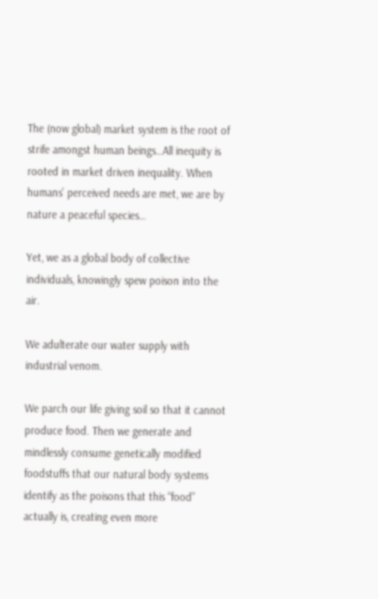The (now global) market system is the root of strife amongst human beings…All inequity is rooted in market driven inequality. When humans’ perceived needs are met, we are by nature a peaceful species…

Yet, we as a global body of collective individuals, knowingly spew poison into the air.

We adulterate our water supply with industrial venom.

We parch our life giving soil so that it cannot produce food. Then we generate and mindlessly consume genetically modified foodstuffs that our natural body systems identify as the poisons that this “food” actually is, creating even more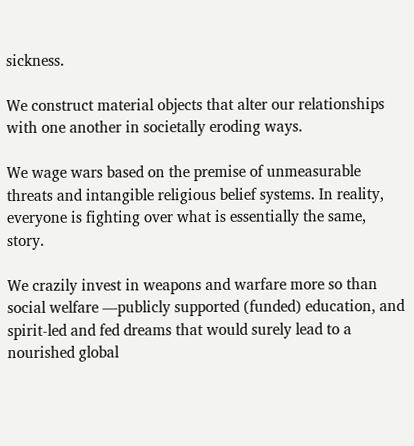sickness.

We construct material objects that alter our relationships with one another in societally eroding ways.

We wage wars based on the premise of unmeasurable threats and intangible religious belief systems. In reality, everyone is fighting over what is essentially the same, story.

We crazily invest in weapons and warfare more so than social welfare —publicly supported (funded) education, and spirit-led and fed dreams that would surely lead to a nourished global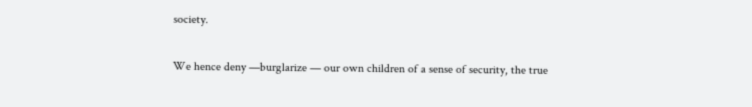society.

We hence deny —burglarize — our own children of a sense of security, the true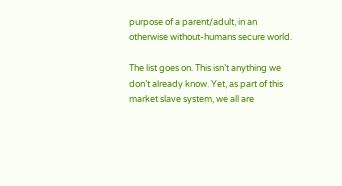purpose of a parent/adult, in an otherwise without-humans secure world.

The list goes on. This isn’t anything we don’t already know. Yet, as part of this market slave system, we all are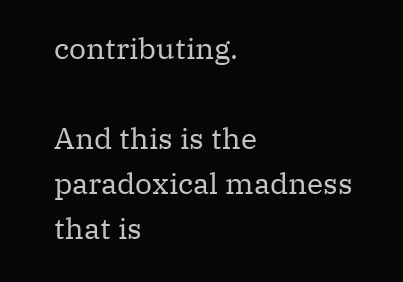contributing.

And this is the paradoxical madness that is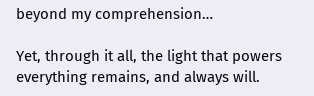beyond my comprehension…

Yet, through it all, the light that powers everything remains, and always will.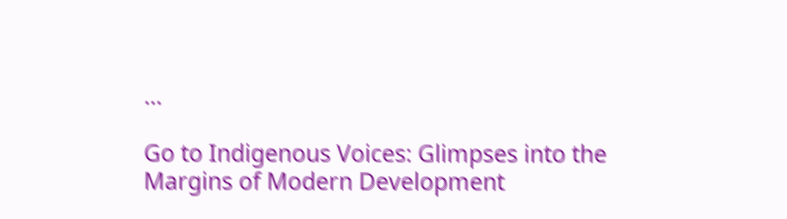…

Go to Indigenous Voices: Glimpses into the Margins of Modern Development